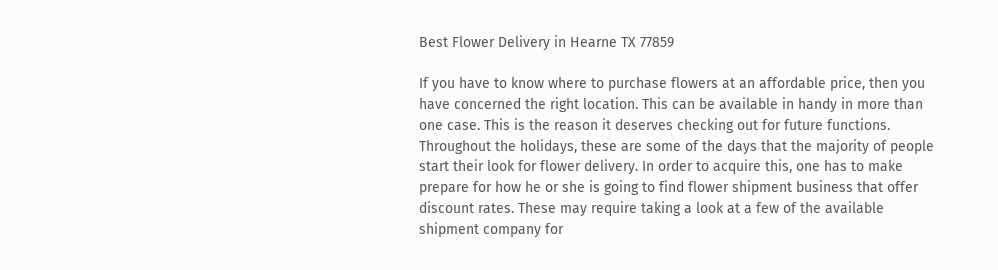Best Flower Delivery in Hearne TX 77859

If you have to know where to purchase flowers at an affordable price, then you have concerned the right location. This can be available in handy in more than one case. This is the reason it deserves checking out for future functions. Throughout the holidays, these are some of the days that the majority of people start their look for flower delivery. In order to acquire this, one has to make prepare for how he or she is going to find flower shipment business that offer discount rates. These may require taking a look at a few of the available shipment company for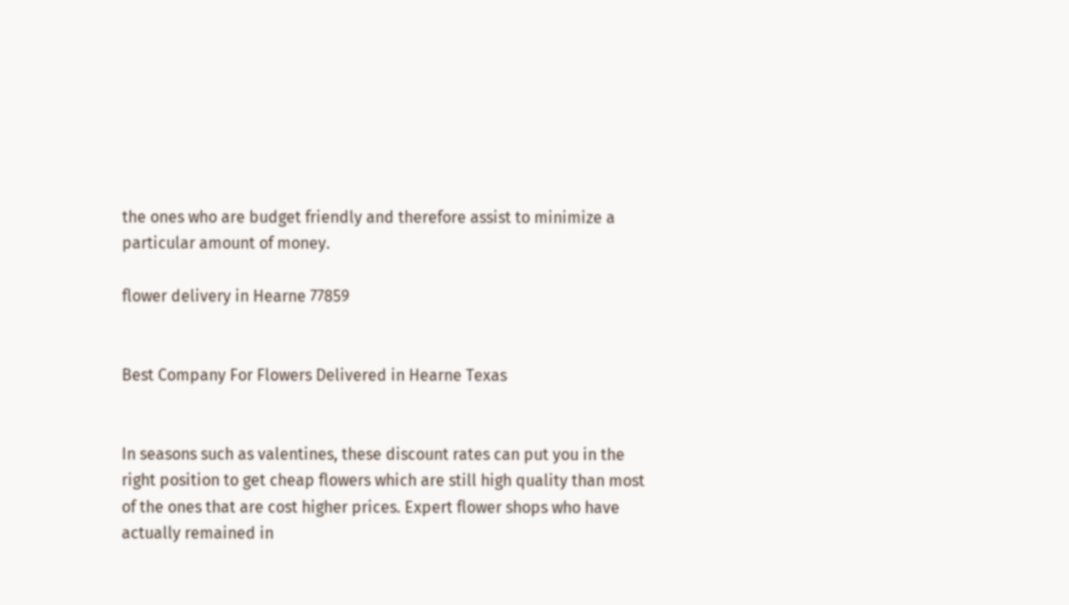the ones who are budget friendly and therefore assist to minimize a particular amount of money.

flower delivery in Hearne 77859


Best Company For Flowers Delivered in Hearne Texas


In seasons such as valentines, these discount rates can put you in the right position to get cheap flowers which are still high quality than most of the ones that are cost higher prices. Expert flower shops who have actually remained in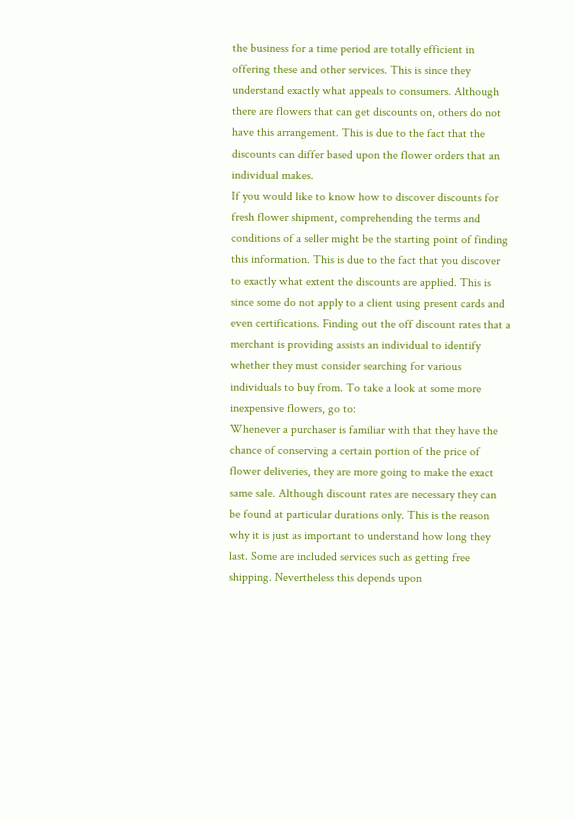the business for a time period are totally efficient in offering these and other services. This is since they understand exactly what appeals to consumers. Although there are flowers that can get discounts on, others do not have this arrangement. This is due to the fact that the discounts can differ based upon the flower orders that an individual makes.
If you would like to know how to discover discounts for fresh flower shipment, comprehending the terms and conditions of a seller might be the starting point of finding this information. This is due to the fact that you discover to exactly what extent the discounts are applied. This is since some do not apply to a client using present cards and even certifications. Finding out the off discount rates that a merchant is providing assists an individual to identify whether they must consider searching for various individuals to buy from. To take a look at some more inexpensive flowers, go to:
Whenever a purchaser is familiar with that they have the chance of conserving a certain portion of the price of flower deliveries, they are more going to make the exact same sale. Although discount rates are necessary they can be found at particular durations only. This is the reason why it is just as important to understand how long they last. Some are included services such as getting free shipping. Nevertheless this depends upon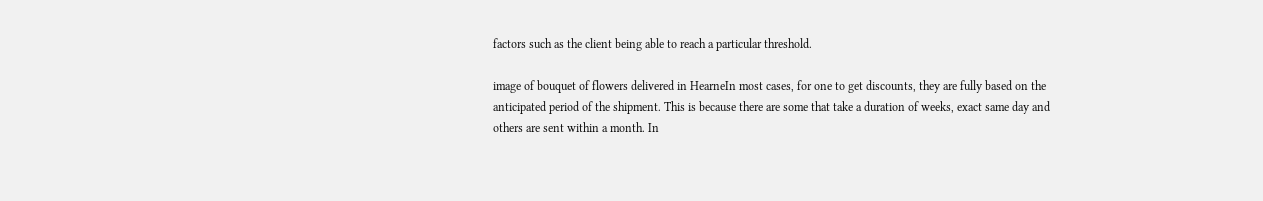factors such as the client being able to reach a particular threshold.

image of bouquet of flowers delivered in HearneIn most cases, for one to get discounts, they are fully based on the anticipated period of the shipment. This is because there are some that take a duration of weeks, exact same day and others are sent within a month. In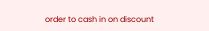order to cash in on discount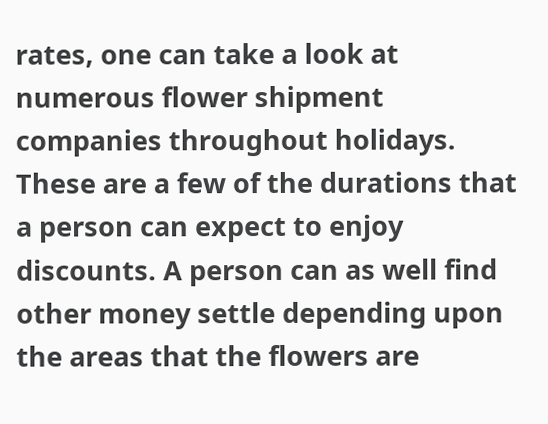rates, one can take a look at numerous flower shipment companies throughout holidays. These are a few of the durations that a person can expect to enjoy discounts. A person can as well find other money settle depending upon the areas that the flowers are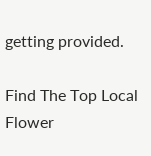getting provided.

Find The Top Local Flower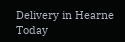Delivery in Hearne Today